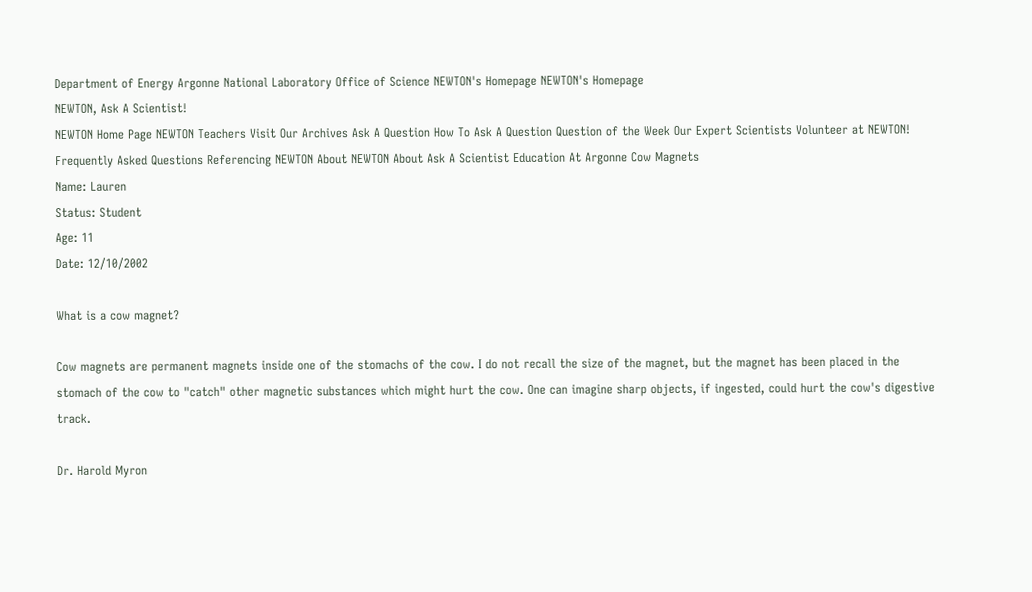Department of Energy Argonne National Laboratory Office of Science NEWTON's Homepage NEWTON's Homepage
NEWTON, Ask A Scientist!
NEWTON Home Page NEWTON Teachers Visit Our Archives Ask A Question How To Ask A Question Question of the Week Our Expert Scientists Volunteer at NEWTON! Frequently Asked Questions Referencing NEWTON About NEWTON About Ask A Scientist Education At Argonne Cow Magnets
Name: Lauren
Status: Student
Age: 11
Date: 12/10/2002

What is a cow magnet?

Cow magnets are permanent magnets inside one of the stomachs of the cow. I do not recall the size of the magnet, but the magnet has been placed in the stomach of the cow to "catch" other magnetic substances which might hurt the cow. One can imagine sharp objects, if ingested, could hurt the cow's digestive track.

Dr. Harold Myron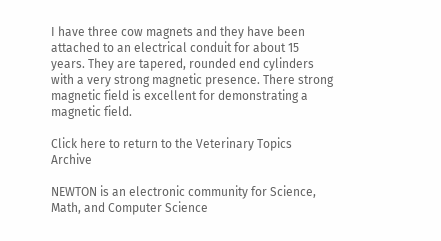I have three cow magnets and they have been attached to an electrical conduit for about 15 years. They are tapered, rounded end cylinders with a very strong magnetic presence. There strong magnetic field is excellent for demonstrating a magnetic field.

Click here to return to the Veterinary Topics Archive

NEWTON is an electronic community for Science, Math, and Computer Science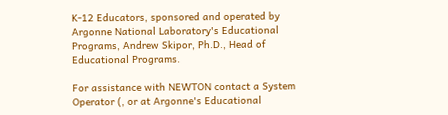K-12 Educators, sponsored and operated by Argonne National Laboratory's Educational Programs, Andrew Skipor, Ph.D., Head of Educational Programs.

For assistance with NEWTON contact a System Operator (, or at Argonne's Educational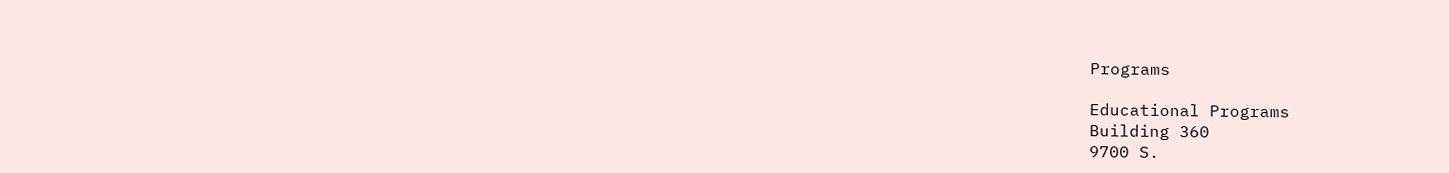Programs

Educational Programs
Building 360
9700 S.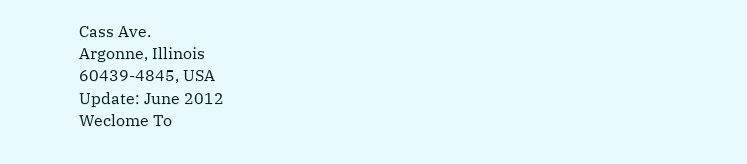Cass Ave.
Argonne, Illinois
60439-4845, USA
Update: June 2012
Weclome To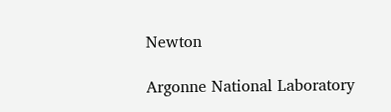Newton

Argonne National Laboratory